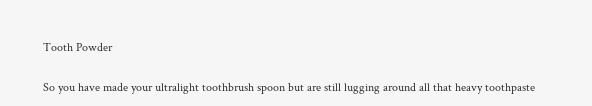Tooth Powder

So you have made your ultralight toothbrush spoon but are still lugging around all that heavy toothpaste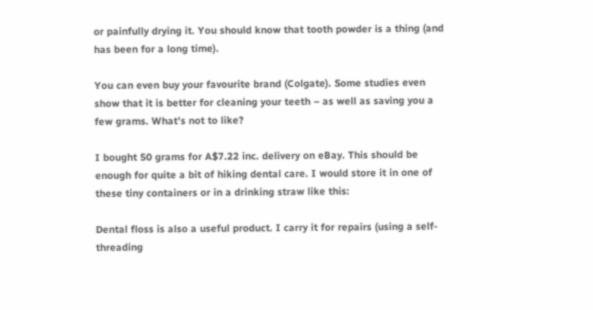or painfully drying it. You should know that tooth powder is a thing (and has been for a long time).

You can even buy your favourite brand (Colgate). Some studies even show that it is better for cleaning your teeth – as well as saving you a few grams. What’s not to like?

I bought 50 grams for A$7.22 inc. delivery on eBay. This should be enough for quite a bit of hiking dental care. I would store it in one of these tiny containers or in a drinking straw like this:

Dental floss is also a useful product. I carry it for repairs (using a self-threading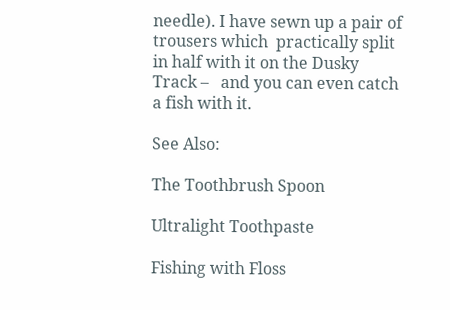needle). I have sewn up a pair of trousers which  practically split in half with it on the Dusky Track –   and you can even catch a fish with it.

See Also:

The Toothbrush Spoon

Ultralight Toothpaste

Fishing with Floss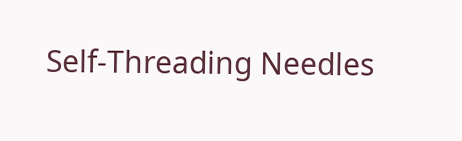Self-Threading Needles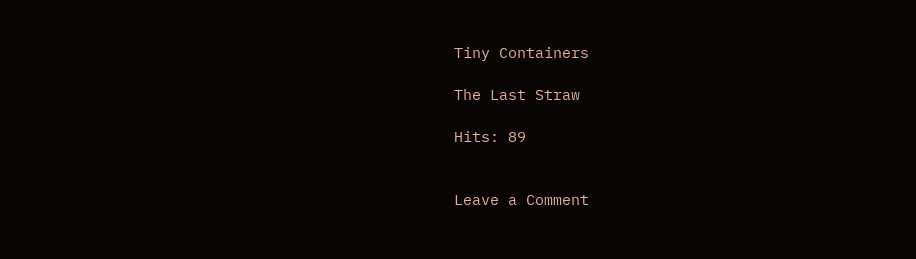Tiny Containers

The Last Straw

Hits: 89


Leave a Comment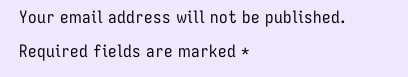Your email address will not be published. Required fields are marked *